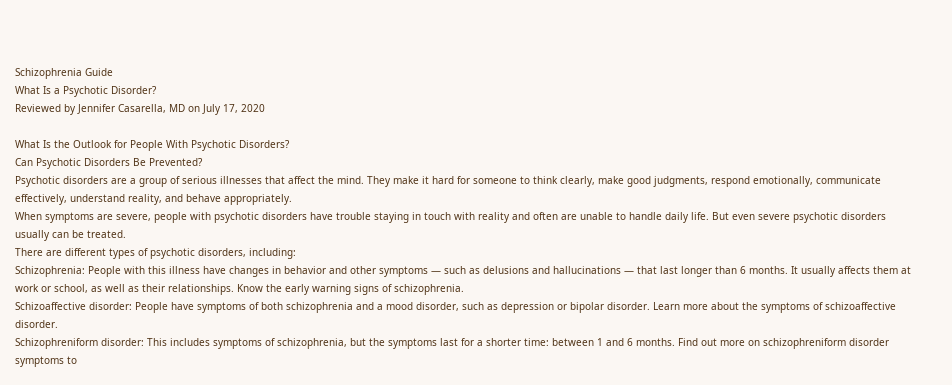Schizophrenia Guide
What Is a Psychotic Disorder?
Reviewed by Jennifer Casarella, MD on July 17, 2020

What Is the Outlook for People With Psychotic Disorders?
Can Psychotic Disorders Be Prevented?
Psychotic disorders are a group of serious illnesses that affect the mind. They make it hard for someone to think clearly, make good judgments, respond emotionally, communicate effectively, understand reality, and behave appropriately.
When symptoms are severe, people with psychotic disorders have trouble staying in touch with reality and often are unable to handle daily life. But even severe psychotic disorders usually can be treated.
There are different types of psychotic disorders, including:
Schizophrenia: People with this illness have changes in behavior and other symptoms — such as delusions and hallucinations — that last longer than 6 months. It usually affects them at work or school, as well as their relationships. Know the early warning signs of schizophrenia.
Schizoaffective disorder: People have symptoms of both schizophrenia and a mood disorder, such as depression or bipolar disorder. Learn more about the symptoms of schizoaffective disorder.
Schizophreniform disorder: This includes symptoms of schizophrenia, but the symptoms last for a shorter time: between 1 and 6 months. Find out more on schizophreniform disorder symptoms to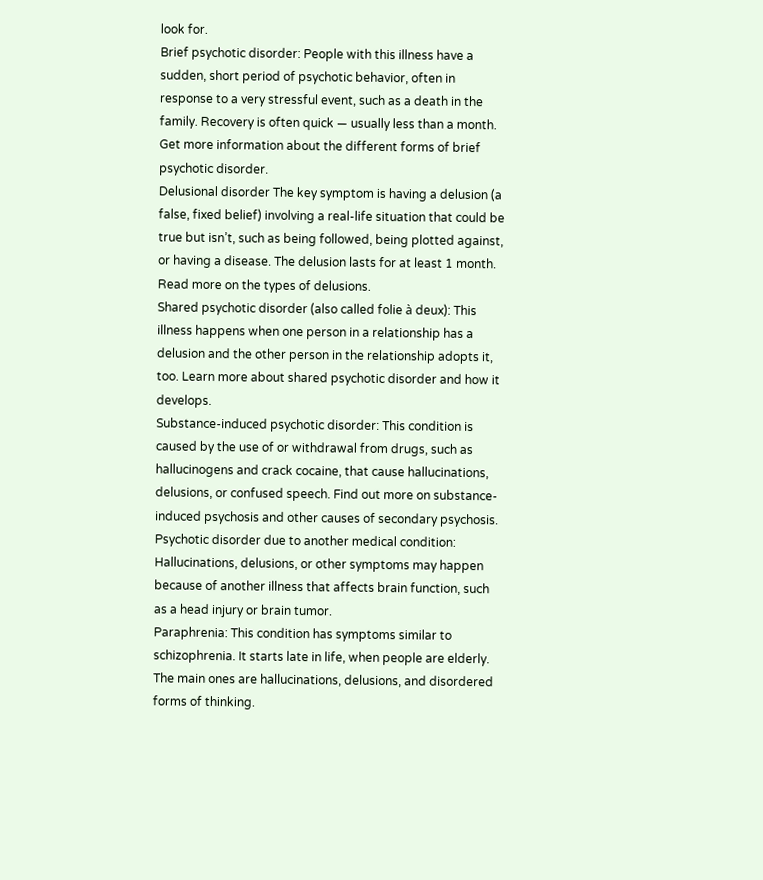look for.
Brief psychotic disorder: People with this illness have a sudden, short period of psychotic behavior, often in response to a very stressful event, such as a death in the family. Recovery is often quick — usually less than a month. Get more information about the different forms of brief psychotic disorder.
Delusional disorder The key symptom is having a delusion (a false, fixed belief) involving a real-life situation that could be true but isn’t, such as being followed, being plotted against, or having a disease. The delusion lasts for at least 1 month. Read more on the types of delusions.
Shared psychotic disorder (also called folie à deux): This illness happens when one person in a relationship has a delusion and the other person in the relationship adopts it, too. Learn more about shared psychotic disorder and how it develops.
Substance-induced psychotic disorder: This condition is caused by the use of or withdrawal from drugs, such as hallucinogens and crack cocaine, that cause hallucinations, delusions, or confused speech. Find out more on substance-induced psychosis and other causes of secondary psychosis.
Psychotic disorder due to another medical condition: Hallucinations, delusions, or other symptoms may happen because of another illness that affects brain function, such as a head injury or brain tumor.
Paraphrenia: This condition has symptoms similar to schizophrenia. It starts late in life, when people are elderly.
The main ones are hallucinations, delusions, and disordered forms of thinking.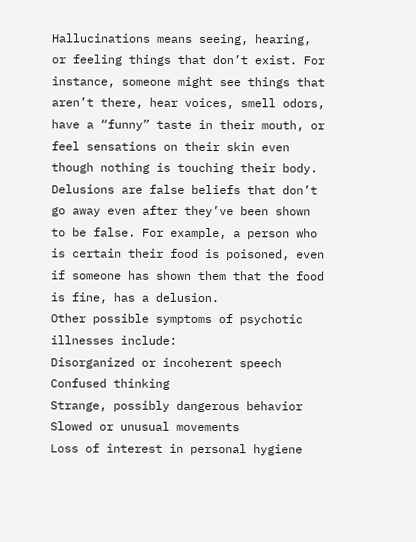Hallucinations means seeing, hearing, or feeling things that don’t exist. For instance, someone might see things that aren’t there, hear voices, smell odors, have a “funny” taste in their mouth, or feel sensations on their skin even though nothing is touching their body.
Delusions are false beliefs that don’t go away even after they’ve been shown to be false. For example, a person who is certain their food is poisoned, even if someone has shown them that the food is fine, has a delusion.
Other possible symptoms of psychotic illnesses include:
Disorganized or incoherent speech
Confused thinking
Strange, possibly dangerous behavior
Slowed or unusual movements
Loss of interest in personal hygiene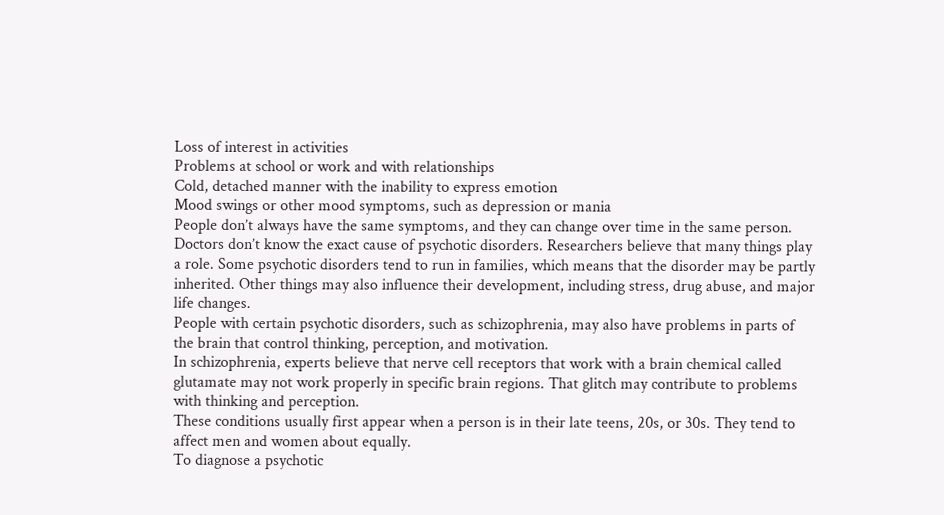Loss of interest in activities
Problems at school or work and with relationships
Cold, detached manner with the inability to express emotion
Mood swings or other mood symptoms, such as depression or mania
People don’t always have the same symptoms, and they can change over time in the same person.
Doctors don’t know the exact cause of psychotic disorders. Researchers believe that many things play a role. Some psychotic disorders tend to run in families, which means that the disorder may be partly inherited. Other things may also influence their development, including stress, drug abuse, and major life changes.
People with certain psychotic disorders, such as schizophrenia, may also have problems in parts of the brain that control thinking, perception, and motivation.
In schizophrenia, experts believe that nerve cell receptors that work with a brain chemical called glutamate may not work properly in specific brain regions. That glitch may contribute to problems with thinking and perception.
These conditions usually first appear when a person is in their late teens, 20s, or 30s. They tend to affect men and women about equally.
To diagnose a psychotic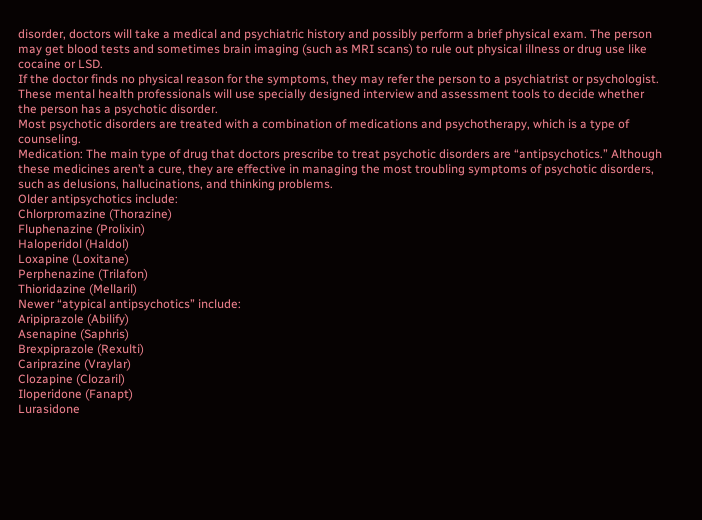disorder, doctors will take a medical and psychiatric history and possibly perform a brief physical exam. The person may get blood tests and sometimes brain imaging (such as MRI scans) to rule out physical illness or drug use like cocaine or LSD.
If the doctor finds no physical reason for the symptoms, they may refer the person to a psychiatrist or psychologist. These mental health professionals will use specially designed interview and assessment tools to decide whether the person has a psychotic disorder.
Most psychotic disorders are treated with a combination of medications and psychotherapy, which is a type of counseling.
Medication: The main type of drug that doctors prescribe to treat psychotic disorders are “antipsychotics.” Although these medicines aren’t a cure, they are effective in managing the most troubling symptoms of psychotic disorders, such as delusions, hallucinations, and thinking problems.
Older antipsychotics include:
Chlorpromazine (Thorazine)
Fluphenazine (Prolixin)
Haloperidol (Haldol)
Loxapine (Loxitane)
Perphenazine (Trilafon)
Thioridazine (Mellaril)
Newer “atypical antipsychotics” include:
Aripiprazole (Abilify)
Asenapine (Saphris)
Brexpiprazole (Rexulti)
Cariprazine (Vraylar)
Clozapine (Clozaril)
Iloperidone (Fanapt)
Lurasidone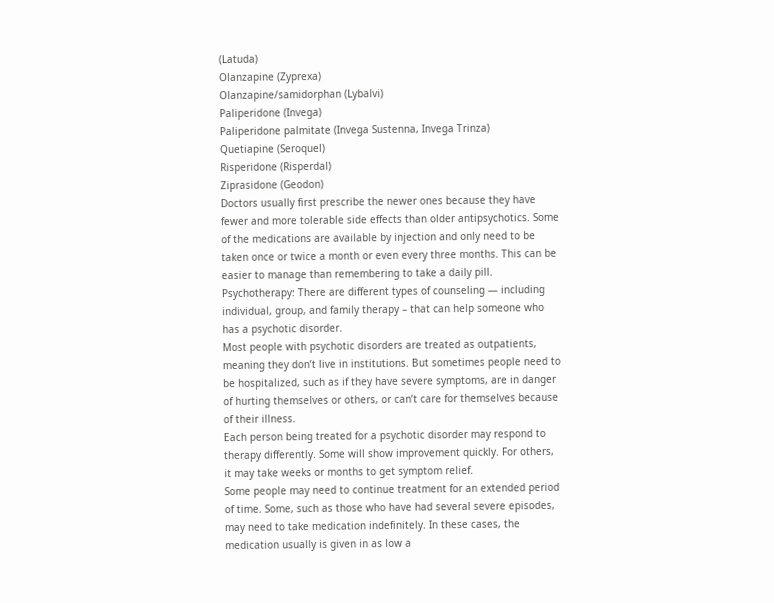(Latuda)
Olanzapine (Zyprexa)
Olanzapine/samidorphan (Lybalvi)
Paliperidone (Invega)
Paliperidone palmitate (Invega Sustenna, Invega Trinza)
Quetiapine (Seroquel)
Risperidone (Risperdal)
Ziprasidone (Geodon)
Doctors usually first prescribe the newer ones because they have fewer and more tolerable side effects than older antipsychotics. Some of the medications are available by injection and only need to be taken once or twice a month or even every three months. This can be easier to manage than remembering to take a daily pill.
Psychotherapy: There are different types of counseling — including individual, group, and family therapy – that can help someone who has a psychotic disorder.
Most people with psychotic disorders are treated as outpatients, meaning they don’t live in institutions. But sometimes people need to be hospitalized, such as if they have severe symptoms, are in danger of hurting themselves or others, or can’t care for themselves because of their illness.
Each person being treated for a psychotic disorder may respond to therapy differently. Some will show improvement quickly. For others, it may take weeks or months to get symptom relief.
Some people may need to continue treatment for an extended period of time. Some, such as those who have had several severe episodes, may need to take medication indefinitely. In these cases, the medication usually is given in as low a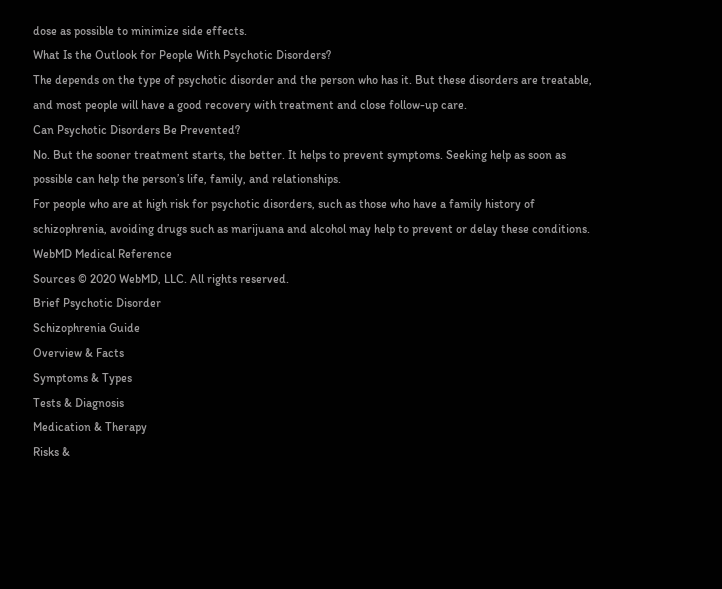dose as possible to minimize side effects.
What Is the Outlook for People With Psychotic Disorders?
The depends on the type of psychotic disorder and the person who has it. But these disorders are treatable, and most people will have a good recovery with treatment and close follow-up care.
Can Psychotic Disorders Be Prevented?
No. But the sooner treatment starts, the better. It helps to prevent symptoms. Seeking help as soon as possible can help the person’s life, family, and relationships.
For people who are at high risk for psychotic disorders, such as those who have a family history of schizophrenia, avoiding drugs such as marijuana and alcohol may help to prevent or delay these conditions.
WebMD Medical Reference
Sources © 2020 WebMD, LLC. All rights reserved.
Brief Psychotic Disorder
Schizophrenia Guide
Overview & Facts
Symptoms & Types
Tests & Diagnosis
Medication & Therapy
Risks &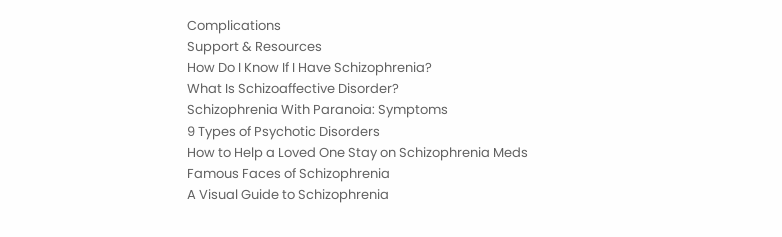Complications
Support & Resources
How Do I Know If I Have Schizophrenia?
What Is Schizoaffective Disorder?
Schizophrenia With Paranoia: Symptoms
9 Types of Psychotic Disorders
How to Help a Loved One Stay on Schizophrenia Meds
Famous Faces of Schizophrenia
A Visual Guide to Schizophrenia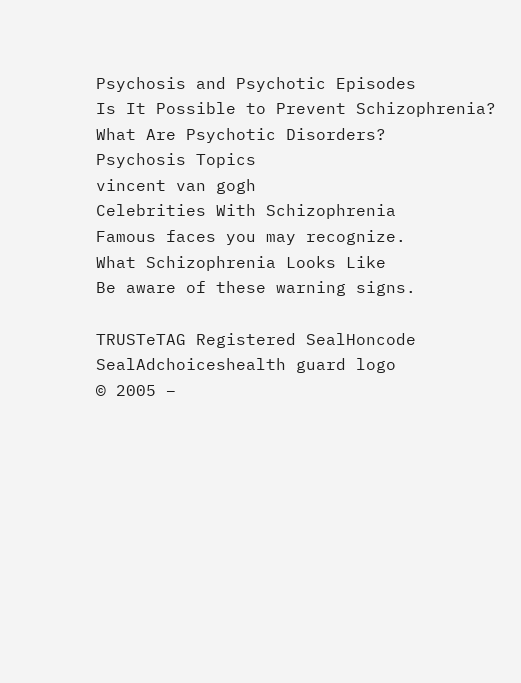Psychosis and Psychotic Episodes
Is It Possible to Prevent Schizophrenia?
What Are Psychotic Disorders?
Psychosis Topics
vincent van gogh
Celebrities With Schizophrenia
Famous faces you may recognize.
What Schizophrenia Looks Like
Be aware of these warning signs.

TRUSTeTAG Registered SealHoncode SealAdchoiceshealth guard logo
© 2005 –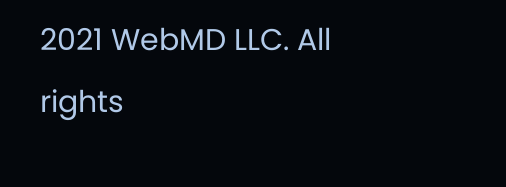2021 WebMD LLC. All rights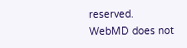reserved.
WebMD does not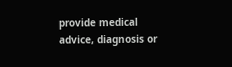provide medical advice, diagnosis or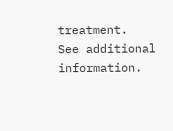treatment.
See additional information.